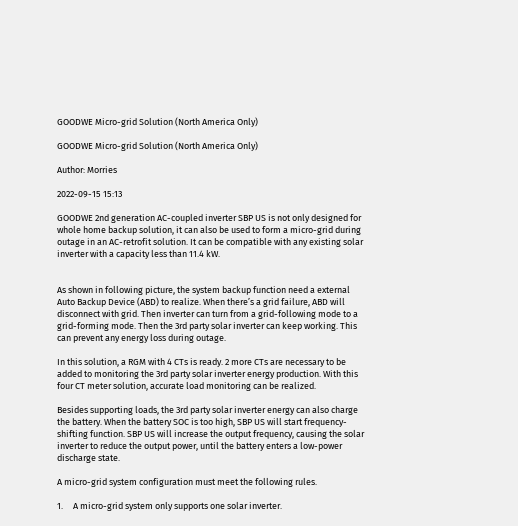GOODWE Micro-grid Solution (North America Only)

GOODWE Micro-grid Solution (North America Only)

Author: Morries

2022-09-15 15:13

GOODWE 2nd generation AC-coupled inverter SBP US is not only designed for whole home backup solution, it can also be used to form a micro-grid during outage in an AC-retrofit solution. It can be compatible with any existing solar inverter with a capacity less than 11.4 kW.


As shown in following picture, the system backup function need a external Auto Backup Device (ABD) to realize. When there’s a grid failure, ABD will disconnect with grid. Then inverter can turn from a grid-following mode to a grid-forming mode. Then the 3rd party solar inverter can keep working. This can prevent any energy loss during outage.

In this solution, a RGM with 4 CTs is ready. 2 more CTs are necessary to be added to monitoring the 3rd party solar inverter energy production. With this four CT meter solution, accurate load monitoring can be realized.

Besides supporting loads, the 3rd party solar inverter energy can also charge the battery. When the battery SOC is too high, SBP US will start frequency-shifting function. SBP US will increase the output frequency, causing the solar inverter to reduce the output power, until the battery enters a low-power discharge state.

A micro-grid system configuration must meet the following rules.

1.     A micro-grid system only supports one solar inverter.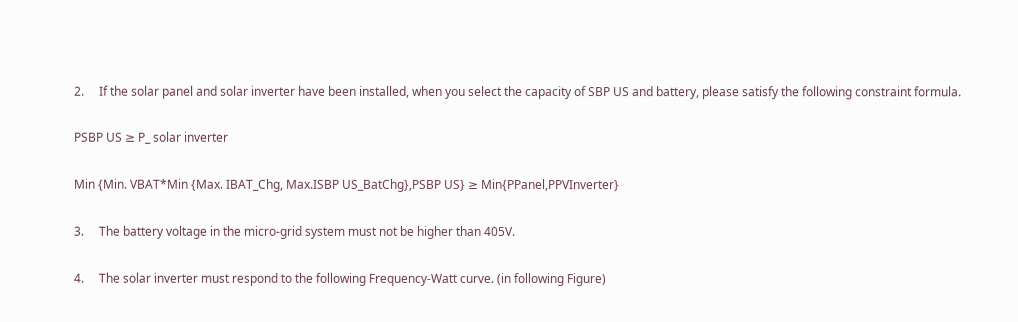2.     If the solar panel and solar inverter have been installed, when you select the capacity of SBP US and battery, please satisfy the following constraint formula.

PSBP US ≥ P_ solar inverter

Min {Min. VBAT*Min {Max. IBAT_Chg, Max.ISBP US_BatChg},PSBP US} ≥ Min{PPanel,PPVInverter}

3.     The battery voltage in the micro-grid system must not be higher than 405V.

4.     The solar inverter must respond to the following Frequency-Watt curve. (in following Figure)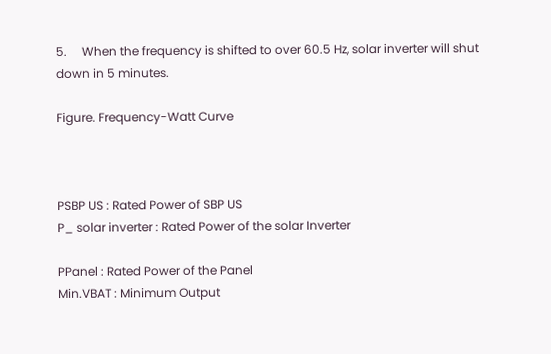5.     When the frequency is shifted to over 60.5 Hz, solar inverter will shut down in 5 minutes.

Figure. Frequency-Watt Curve



PSBP US : Rated Power of SBP US
P_ solar inverter : Rated Power of the solar Inverter

PPanel : Rated Power of the Panel
Min.VBAT : Minimum Output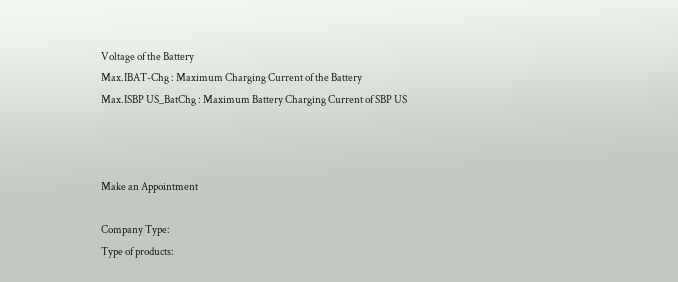Voltage of the Battery
Max.IBAT-Chg : Maximum Charging Current of the Battery
Max.ISBP US_BatChg : Maximum Battery Charging Current of SBP US



Make an Appointment

Company Type:
Type of products: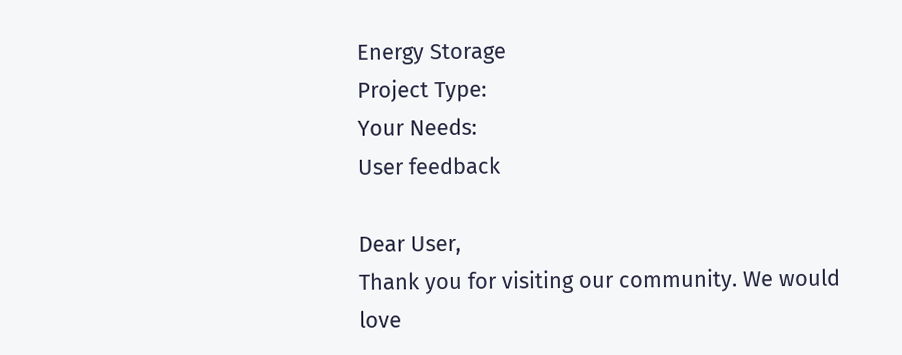Energy Storage
Project Type:
Your Needs:
User feedback

Dear User,
Thank you for visiting our community. We would love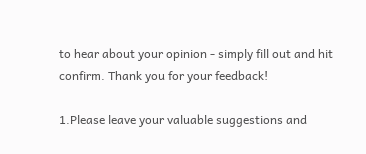to hear about your opinion - simply fill out and hit confirm. Thank you for your feedback!

1.Please leave your valuable suggestions and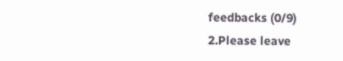feedbacks (0/9)
2.Please leave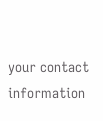your contact information